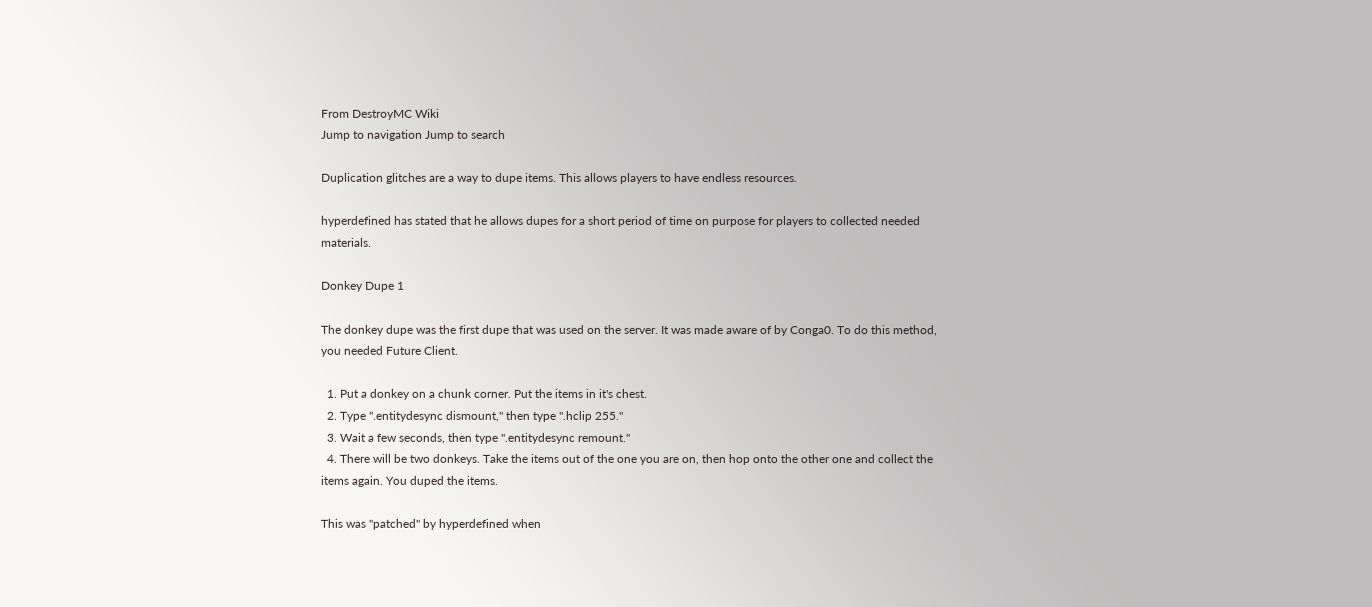From DestroyMC Wiki
Jump to navigation Jump to search

Duplication glitches are a way to dupe items. This allows players to have endless resources.

hyperdefined has stated that he allows dupes for a short period of time on purpose for players to collected needed materials.

Donkey Dupe 1

The donkey dupe was the first dupe that was used on the server. It was made aware of by Conga0. To do this method, you needed Future Client.

  1. Put a donkey on a chunk corner. Put the items in it's chest.
  2. Type ".entitydesync dismount," then type ".hclip 255."
  3. Wait a few seconds, then type ".entitydesync remount."
  4. There will be two donkeys. Take the items out of the one you are on, then hop onto the other one and collect the items again. You duped the items.

This was "patched" by hyperdefined when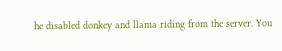he disabled donkey and llama riding from the server. You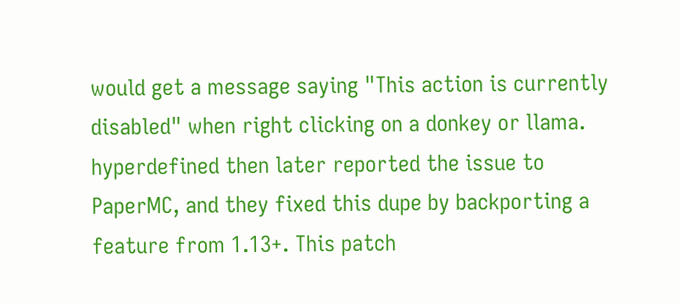would get a message saying "This action is currently disabled" when right clicking on a donkey or llama. hyperdefined then later reported the issue to PaperMC, and they fixed this dupe by backporting a feature from 1.13+. This patch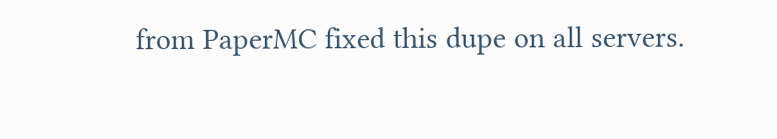from PaperMC fixed this dupe on all servers.